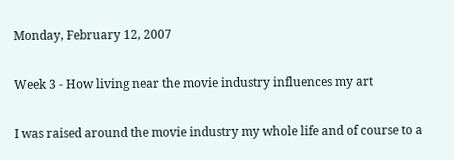Monday, February 12, 2007

Week 3 - How living near the movie industry influences my art

I was raised around the movie industry my whole life and of course to a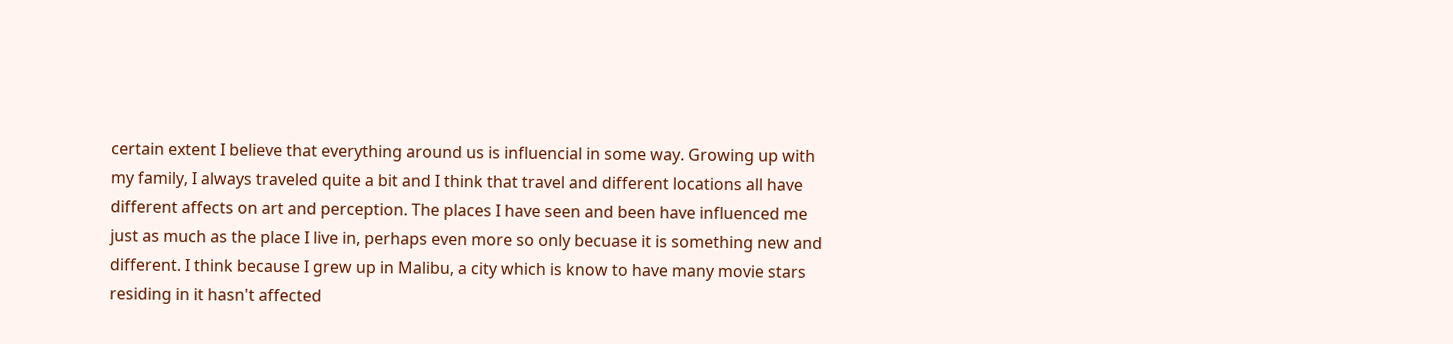certain extent I believe that everything around us is influencial in some way. Growing up with my family, I always traveled quite a bit and I think that travel and different locations all have different affects on art and perception. The places I have seen and been have influenced me just as much as the place I live in, perhaps even more so only becuase it is something new and different. I think because I grew up in Malibu, a city which is know to have many movie stars residing in it hasn't affected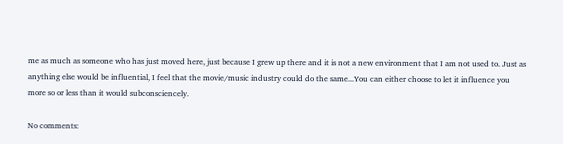me as much as someone who has just moved here, just because I grew up there and it is not a new environment that I am not used to. Just as anything else would be influential, I feel that the movie/music industry could do the same...You can either choose to let it influence you more so or less than it would subconsciencely.

No comments: